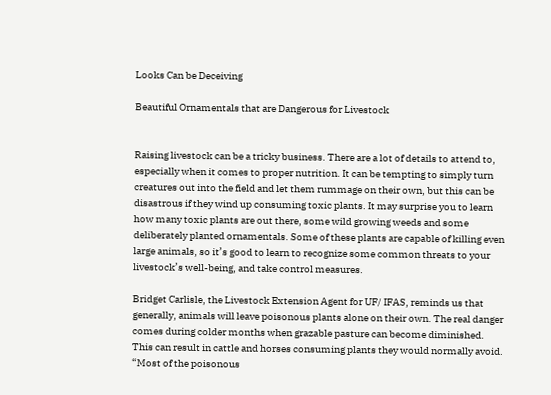Looks Can be Deceiving

Beautiful Ornamentals that are Dangerous for Livestock


Raising livestock can be a tricky business. There are a lot of details to attend to, especially when it comes to proper nutrition. It can be tempting to simply turn creatures out into the field and let them rummage on their own, but this can be disastrous if they wind up consuming toxic plants. It may surprise you to learn how many toxic plants are out there, some wild growing weeds and some deliberately planted ornamentals. Some of these plants are capable of killing even large animals, so it’s good to learn to recognize some common threats to your livestock’s well-being, and take control measures.

Bridget Carlisle, the Livestock Extension Agent for UF/ IFAS, reminds us that generally, animals will leave poisonous plants alone on their own. The real danger comes during colder months when grazable pasture can become diminished. This can result in cattle and horses consuming plants they would normally avoid. “Most of the poisonous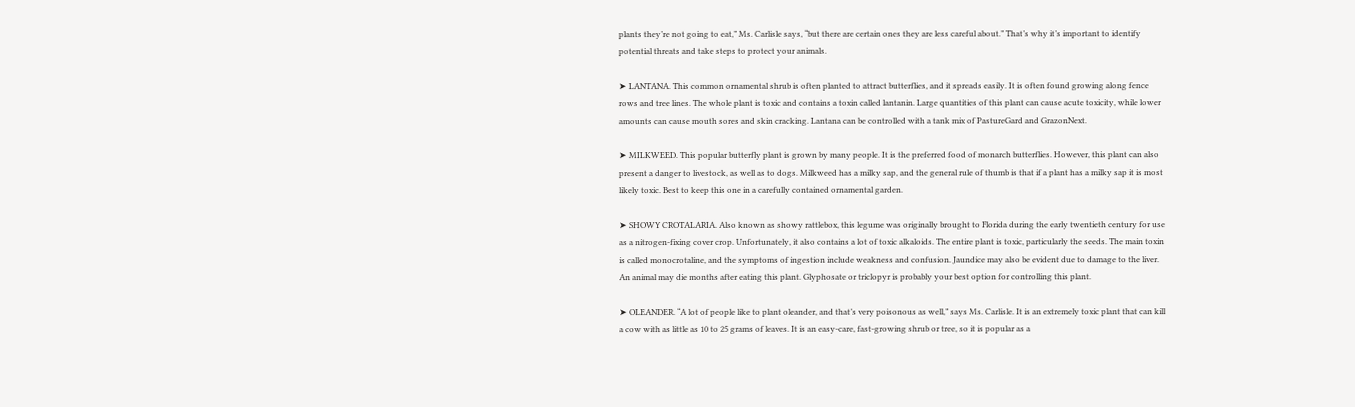plants they’re not going to eat,” Ms. Carlisle says, “but there are certain ones they are less careful about.” That’s why it’s important to identify potential threats and take steps to protect your animals.

➤ LANTANA. This common ornamental shrub is often planted to attract butterflies, and it spreads easily. It is often found growing along fence rows and tree lines. The whole plant is toxic and contains a toxin called lantanin. Large quantities of this plant can cause acute toxicity, while lower amounts can cause mouth sores and skin cracking. Lantana can be controlled with a tank mix of PastureGard and GrazonNext.

➤ MILKWEED. This popular butterfly plant is grown by many people. It is the preferred food of monarch butterflies. However, this plant can also present a danger to livestock, as well as to dogs. Milkweed has a milky sap, and the general rule of thumb is that if a plant has a milky sap it is most likely toxic. Best to keep this one in a carefully contained ornamental garden.

➤ SHOWY CROTALARIA. Also known as showy rattlebox, this legume was originally brought to Florida during the early twentieth century for use as a nitrogen-fixing cover crop. Unfortunately, it also contains a lot of toxic alkaloids. The entire plant is toxic, particularly the seeds. The main toxin is called monocrotaline, and the symptoms of ingestion include weakness and confusion. Jaundice may also be evident due to damage to the liver. An animal may die months after eating this plant. Glyphosate or triclopyr is probably your best option for controlling this plant.

➤ OLEANDER. “A lot of people like to plant oleander, and that’s very poisonous as well,” says Ms. Carlisle. It is an extremely toxic plant that can kill a cow with as little as 10 to 25 grams of leaves. It is an easy-care, fast-growing shrub or tree, so it is popular as a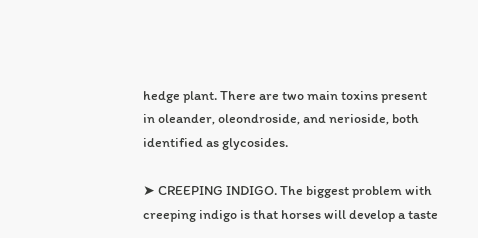hedge plant. There are two main toxins present in oleander, oleondroside, and nerioside, both identified as glycosides.

➤ CREEPING INDIGO. The biggest problem with creeping indigo is that horses will develop a taste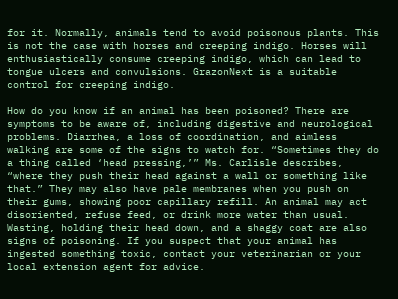for it. Normally, animals tend to avoid poisonous plants. This is not the case with horses and creeping indigo. Horses will enthusiastically consume creeping indigo, which can lead to tongue ulcers and convulsions. GrazonNext is a suitable control for creeping indigo.

How do you know if an animal has been poisoned? There are symptoms to be aware of, including digestive and neurological problems. Diarrhea, a loss of coordination, and aimless walking are some of the signs to watch for. “Sometimes they do a thing called ‘head pressing,’” Ms. Carlisle describes, “where they push their head against a wall or something like that.” They may also have pale membranes when you push on their gums, showing poor capillary refill. An animal may act disoriented, refuse feed, or drink more water than usual. Wasting, holding their head down, and a shaggy coat are also signs of poisoning. If you suspect that your animal has ingested something toxic, contact your veterinarian or your local extension agent for advice.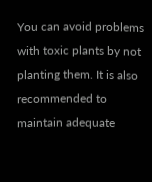You can avoid problems with toxic plants by not planting them. It is also recommended to maintain adequate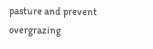pasture and prevent overgrazing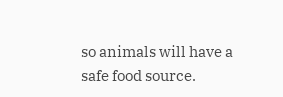so animals will have a safe food source.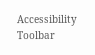Accessibility Toolbar